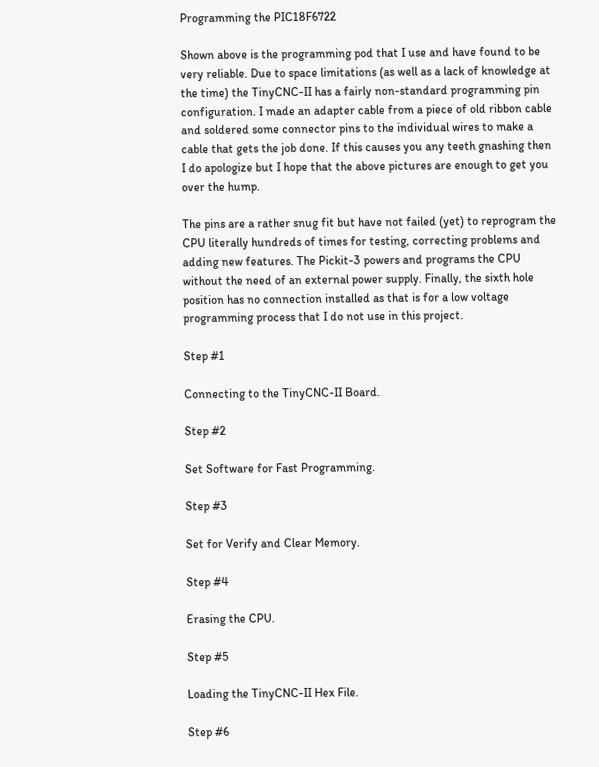Programming the PIC18F6722

Shown above is the programming pod that I use and have found to be very reliable. Due to space limitations (as well as a lack of knowledge at the time) the TinyCNC-II has a fairly non-standard programming pin configuration. I made an adapter cable from a piece of old ribbon cable and soldered some connector pins to the individual wires to make a cable that gets the job done. If this causes you any teeth gnashing then I do apologize but I hope that the above pictures are enough to get you over the hump.

The pins are a rather snug fit but have not failed (yet) to reprogram the CPU literally hundreds of times for testing, correcting problems and adding new features. The Pickit-3 powers and programs the CPU without the need of an external power supply. Finally, the sixth hole position has no connection installed as that is for a low voltage programming process that I do not use in this project.

Step #1

Connecting to the TinyCNC-II Board.

Step #2

Set Software for Fast Programming.

Step #3

Set for Verify and Clear Memory.

Step #4

Erasing the CPU.

Step #5

Loading the TinyCNC-II Hex File.

Step #6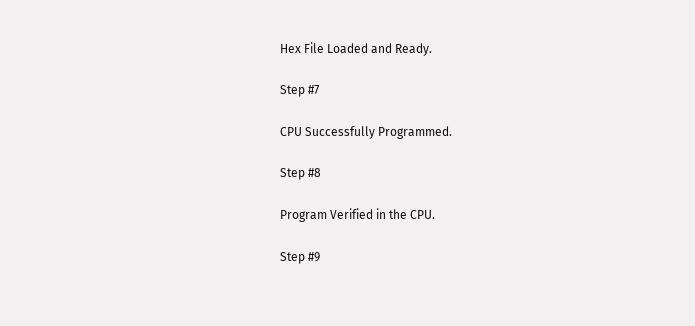Hex File Loaded and Ready.

Step #7

CPU Successfully Programmed.

Step #8

Program Verified in the CPU.

Step #9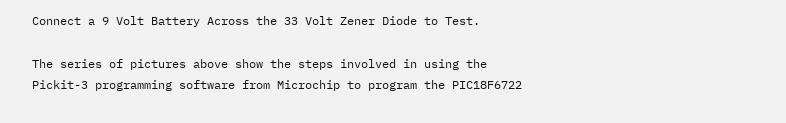Connect a 9 Volt Battery Across the 33 Volt Zener Diode to Test.

The series of pictures above show the steps involved in using the Pickit-3 programming software from Microchip to program the PIC18F6722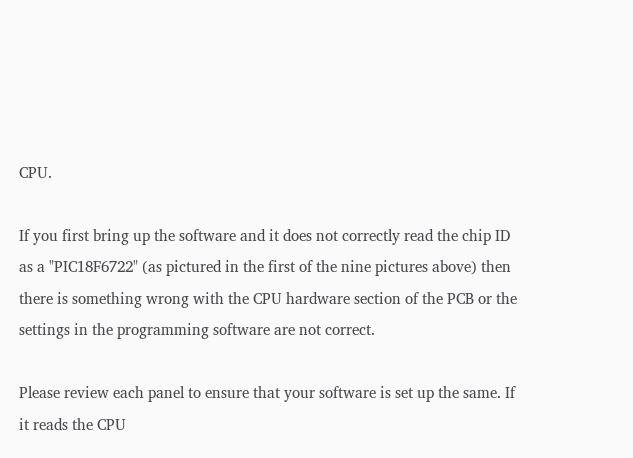CPU.

If you first bring up the software and it does not correctly read the chip ID as a "PIC18F6722" (as pictured in the first of the nine pictures above) then there is something wrong with the CPU hardware section of the PCB or the settings in the programming software are not correct.

Please review each panel to ensure that your software is set up the same. If it reads the CPU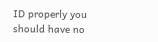ID properly you should have no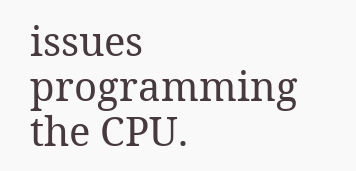issues programming the CPU.